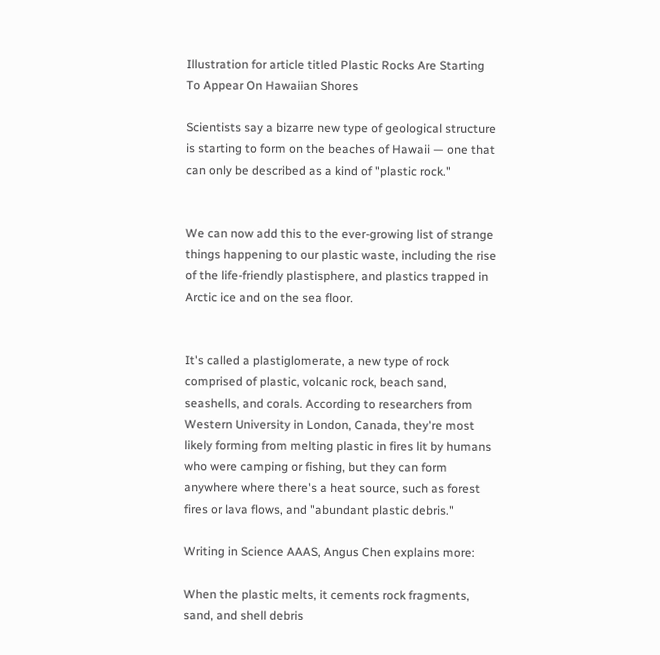Illustration for article titled Plastic Rocks Are Starting To Appear On Hawaiian Shores

Scientists say a bizarre new type of geological structure is starting to form on the beaches of Hawaii — one that can only be described as a kind of "plastic rock."


We can now add this to the ever-growing list of strange things happening to our plastic waste, including the rise of the life-friendly plastisphere, and plastics trapped in Arctic ice and on the sea floor.


It's called a plastiglomerate, a new type of rock comprised of plastic, volcanic rock, beach sand, seashells, and corals. According to researchers from Western University in London, Canada, they're most likely forming from melting plastic in fires lit by humans who were camping or fishing, but they can form anywhere where there's a heat source, such as forest fires or lava flows, and "abundant plastic debris."

Writing in Science AAAS, Angus Chen explains more:

When the plastic melts, it cements rock fragments, sand, and shell debris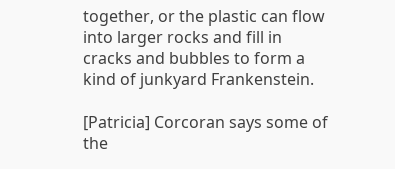together, or the plastic can flow into larger rocks and fill in cracks and bubbles to form a kind of junkyard Frankenstein.

[Patricia] Corcoran says some of the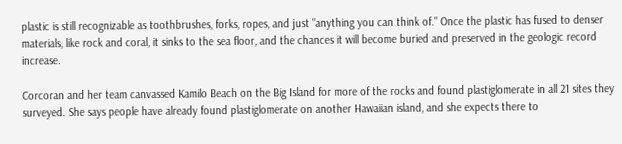plastic is still recognizable as toothbrushes, forks, ropes, and just "anything you can think of." Once the plastic has fused to denser materials, like rock and coral, it sinks to the sea floor, and the chances it will become buried and preserved in the geologic record increase.

Corcoran and her team canvassed Kamilo Beach on the Big Island for more of the rocks and found plastiglomerate in all 21 sites they surveyed. She says people have already found plastiglomerate on another Hawaiian island, and she expects there to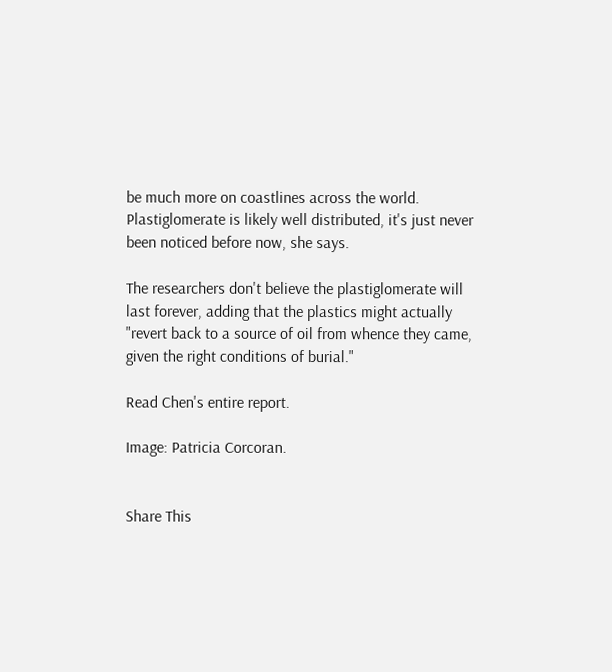be much more on coastlines across the world. Plastiglomerate is likely well distributed, it's just never been noticed before now, she says.

The researchers don't believe the plastiglomerate will last forever, adding that the plastics might actually "revert back to a source of oil from whence they came, given the right conditions of burial."

Read Chen's entire report.

Image: Patricia Corcoran.


Share This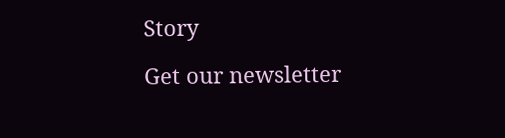Story

Get our newsletter